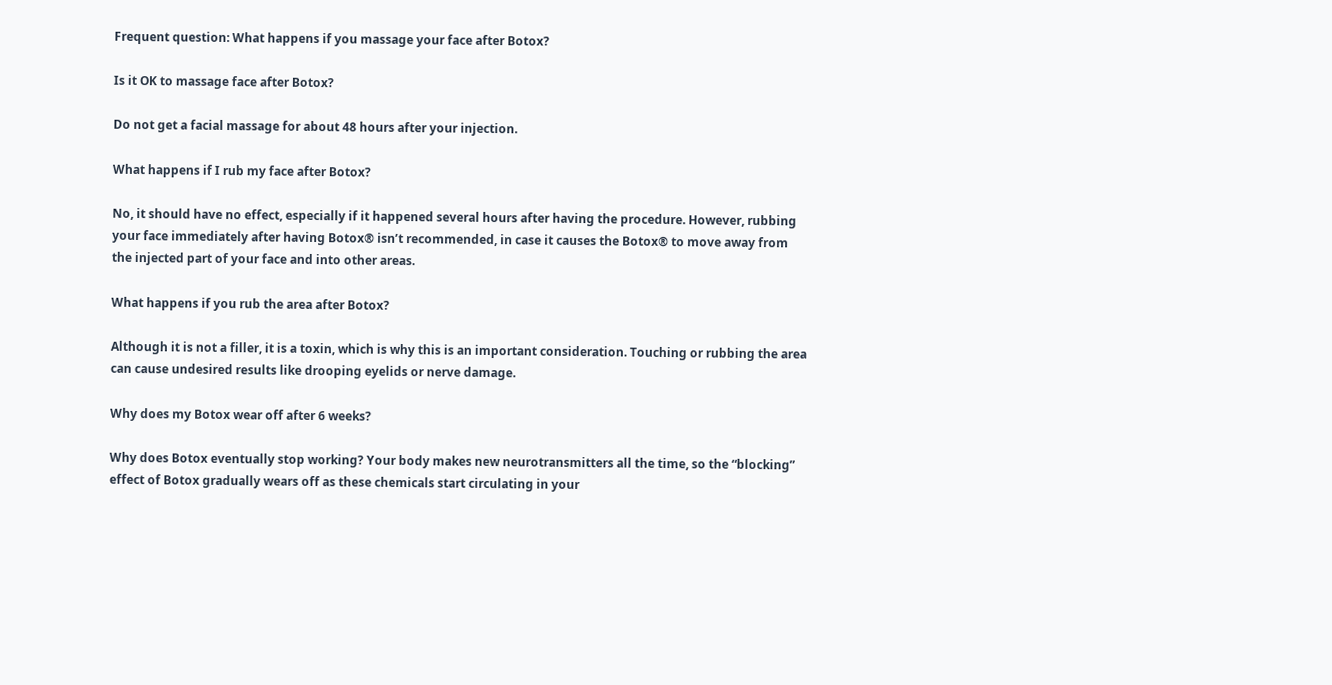Frequent question: What happens if you massage your face after Botox?

Is it OK to massage face after Botox?

Do not get a facial massage for about 48 hours after your injection.

What happens if I rub my face after Botox?

No, it should have no effect, especially if it happened several hours after having the procedure. However, rubbing your face immediately after having Botox® isn’t recommended, in case it causes the Botox® to move away from the injected part of your face and into other areas.

What happens if you rub the area after Botox?

Although it is not a filler, it is a toxin, which is why this is an important consideration. Touching or rubbing the area can cause undesired results like drooping eyelids or nerve damage.

Why does my Botox wear off after 6 weeks?

Why does Botox eventually stop working? Your body makes new neurotransmitters all the time, so the “blocking” effect of Botox gradually wears off as these chemicals start circulating in your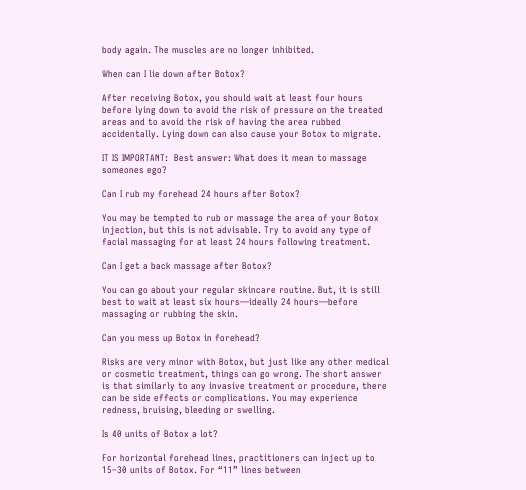body again. The muscles are no longer inhibited.

When can I lie down after Botox?

After receiving Botox, you should wait at least four hours before lying down to avoid the risk of pressure on the treated areas and to avoid the risk of having the area rubbed accidentally. Lying down can also cause your Botox to migrate.

IT IS IMPORTANT:  Best answer: What does it mean to massage someones ego?

Can I rub my forehead 24 hours after Botox?

You may be tempted to rub or massage the area of your Botox injection, but this is not advisable. Try to avoid any type of facial massaging for at least 24 hours following treatment.

Can I get a back massage after Botox?

You can go about your regular skincare routine. But, it is still best to wait at least six hours—ideally 24 hours—before massaging or rubbing the skin.

Can you mess up Botox in forehead?

Risks are very minor with Botox, but just like any other medical or cosmetic treatment, things can go wrong. The short answer is that similarly to any invasive treatment or procedure, there can be side effects or complications. You may experience redness, bruising, bleeding or swelling.

Is 40 units of Botox a lot?

For horizontal forehead lines, practitioners can inject up to 15–30 units of Botox. For “11” lines between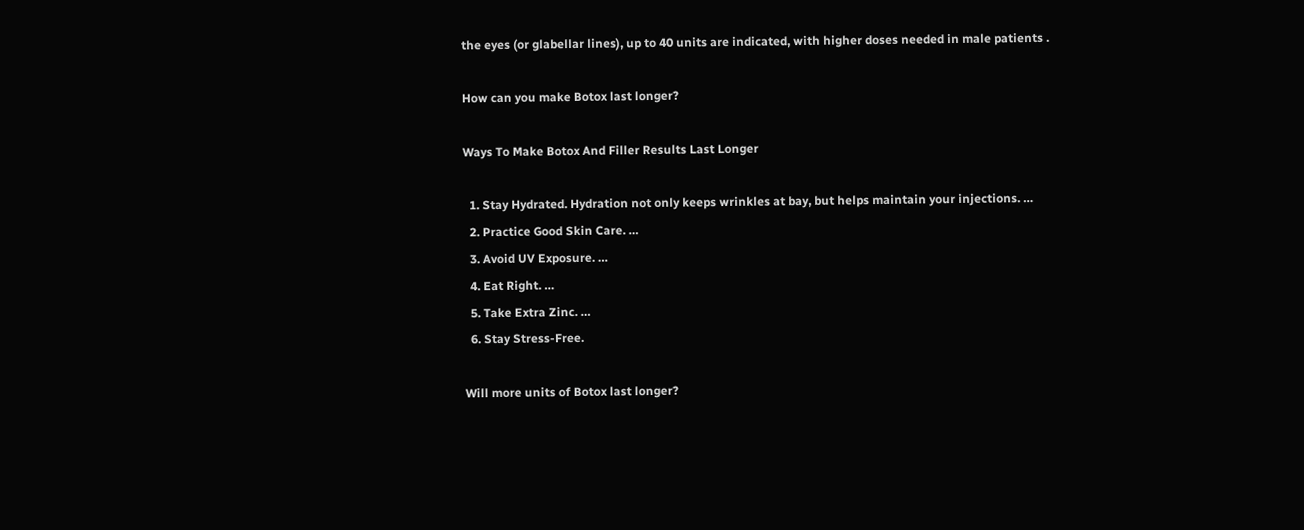the eyes (or glabellar lines), up to 40 units are indicated, with higher doses needed in male patients .

How can you make Botox last longer?

Ways To Make Botox And Filler Results Last Longer

  1. Stay Hydrated. Hydration not only keeps wrinkles at bay, but helps maintain your injections. …
  2. Practice Good Skin Care. …
  3. Avoid UV Exposure. …
  4. Eat Right. …
  5. Take Extra Zinc. …
  6. Stay Stress-Free.

Will more units of Botox last longer?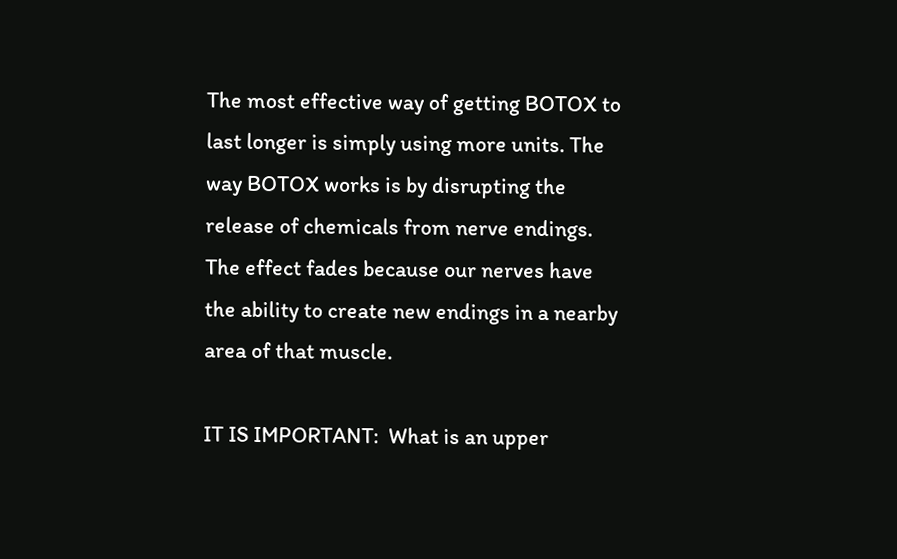The most effective way of getting BOTOX to last longer is simply using more units. The way BOTOX works is by disrupting the release of chemicals from nerve endings. The effect fades because our nerves have the ability to create new endings in a nearby area of that muscle.

IT IS IMPORTANT:  What is an upper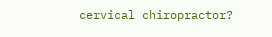cervical chiropractor?